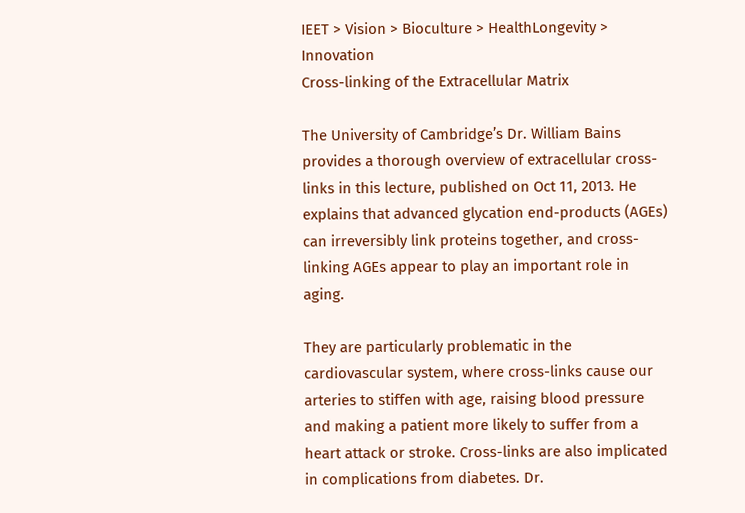IEET > Vision > Bioculture > HealthLongevity > Innovation
Cross-linking of the Extracellular Matrix

The University of Cambridge’s Dr. William Bains provides a thorough overview of extracellular cross-links in this lecture, published on Oct 11, 2013. He explains that advanced glycation end-products (AGEs) can irreversibly link proteins together, and cross-linking AGEs appear to play an important role in aging.

They are particularly problematic in the cardiovascular system, where cross-links cause our arteries to stiffen with age, raising blood pressure and making a patient more likely to suffer from a heart attack or stroke. Cross-links are also implicated in complications from diabetes. Dr.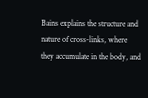Bains explains the structure and nature of cross-links, where they accumulate in the body, and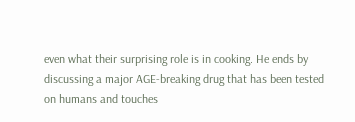even what their surprising role is in cooking. He ends by discussing a major AGE-breaking drug that has been tested on humans and touches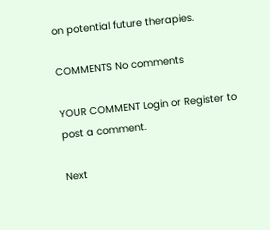on potential future therapies.

COMMENTS No comments

YOUR COMMENT Login or Register to post a comment.

Next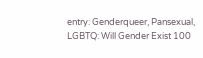entry: Genderqueer, Pansexual, LGBTQ: Will Gender Exist 100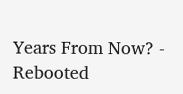Years From Now? - Rebooted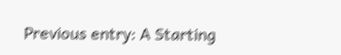Previous entry: A Starting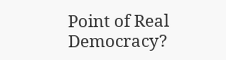Point of Real Democracy?